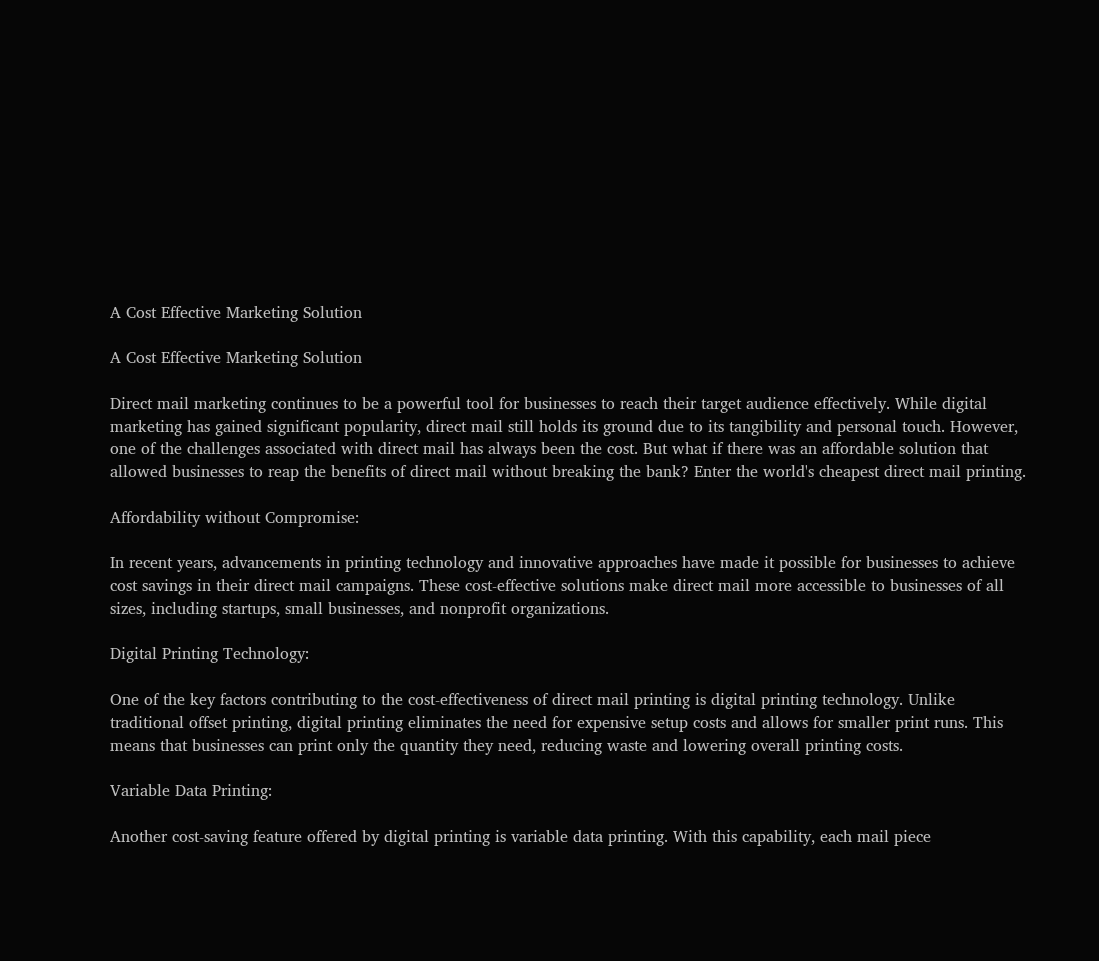A Cost Effective Marketing Solution

A Cost Effective Marketing Solution

Direct mail marketing continues to be a powerful tool for businesses to reach their target audience effectively. While digital marketing has gained significant popularity, direct mail still holds its ground due to its tangibility and personal touch. However, one of the challenges associated with direct mail has always been the cost. But what if there was an affordable solution that allowed businesses to reap the benefits of direct mail without breaking the bank? Enter the world's cheapest direct mail printing.

Affordability without Compromise:

In recent years, advancements in printing technology and innovative approaches have made it possible for businesses to achieve cost savings in their direct mail campaigns. These cost-effective solutions make direct mail more accessible to businesses of all sizes, including startups, small businesses, and nonprofit organizations.

Digital Printing Technology:

One of the key factors contributing to the cost-effectiveness of direct mail printing is digital printing technology. Unlike traditional offset printing, digital printing eliminates the need for expensive setup costs and allows for smaller print runs. This means that businesses can print only the quantity they need, reducing waste and lowering overall printing costs.

Variable Data Printing:

Another cost-saving feature offered by digital printing is variable data printing. With this capability, each mail piece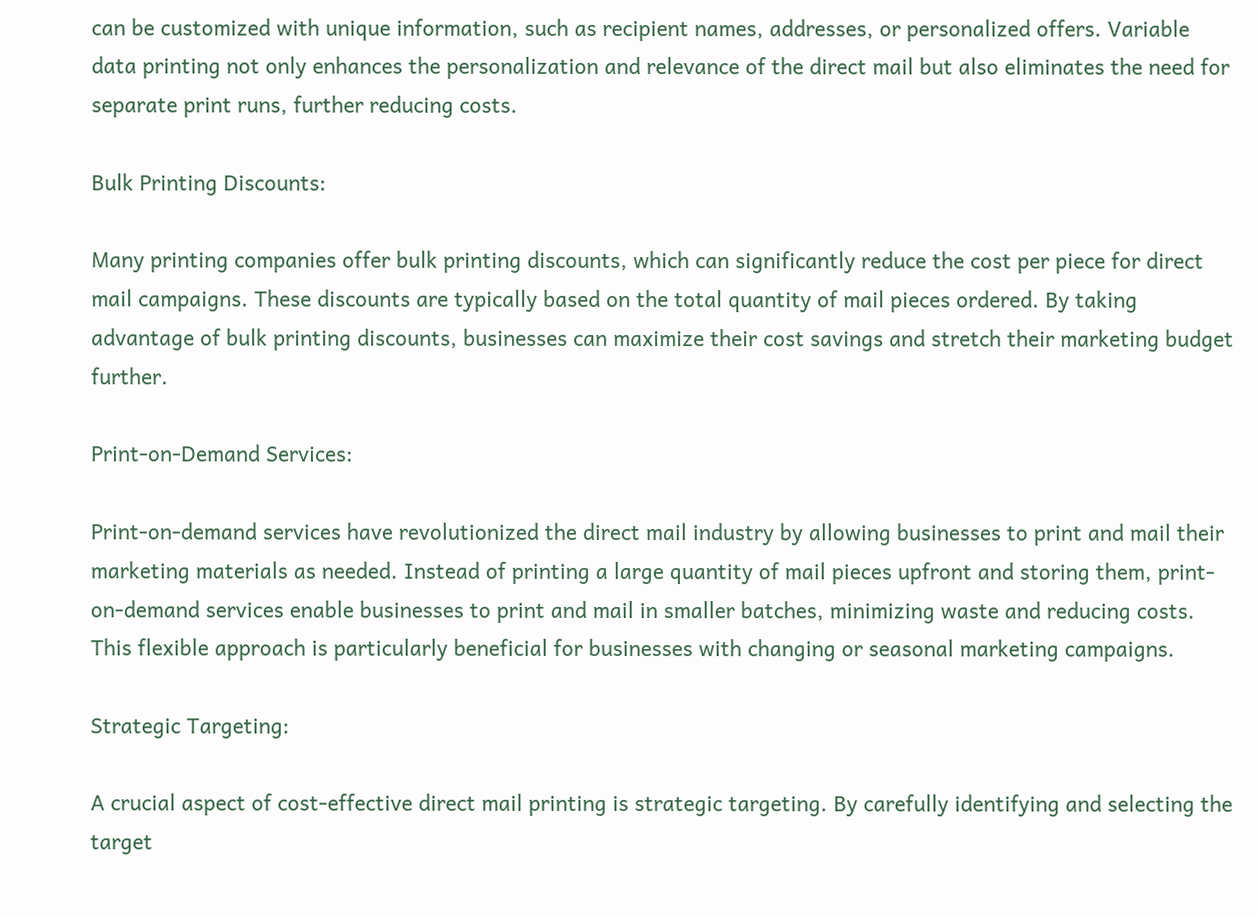can be customized with unique information, such as recipient names, addresses, or personalized offers. Variable data printing not only enhances the personalization and relevance of the direct mail but also eliminates the need for separate print runs, further reducing costs.

Bulk Printing Discounts:

Many printing companies offer bulk printing discounts, which can significantly reduce the cost per piece for direct mail campaigns. These discounts are typically based on the total quantity of mail pieces ordered. By taking advantage of bulk printing discounts, businesses can maximize their cost savings and stretch their marketing budget further.

Print-on-Demand Services:

Print-on-demand services have revolutionized the direct mail industry by allowing businesses to print and mail their marketing materials as needed. Instead of printing a large quantity of mail pieces upfront and storing them, print-on-demand services enable businesses to print and mail in smaller batches, minimizing waste and reducing costs. This flexible approach is particularly beneficial for businesses with changing or seasonal marketing campaigns.

Strategic Targeting:

A crucial aspect of cost-effective direct mail printing is strategic targeting. By carefully identifying and selecting the target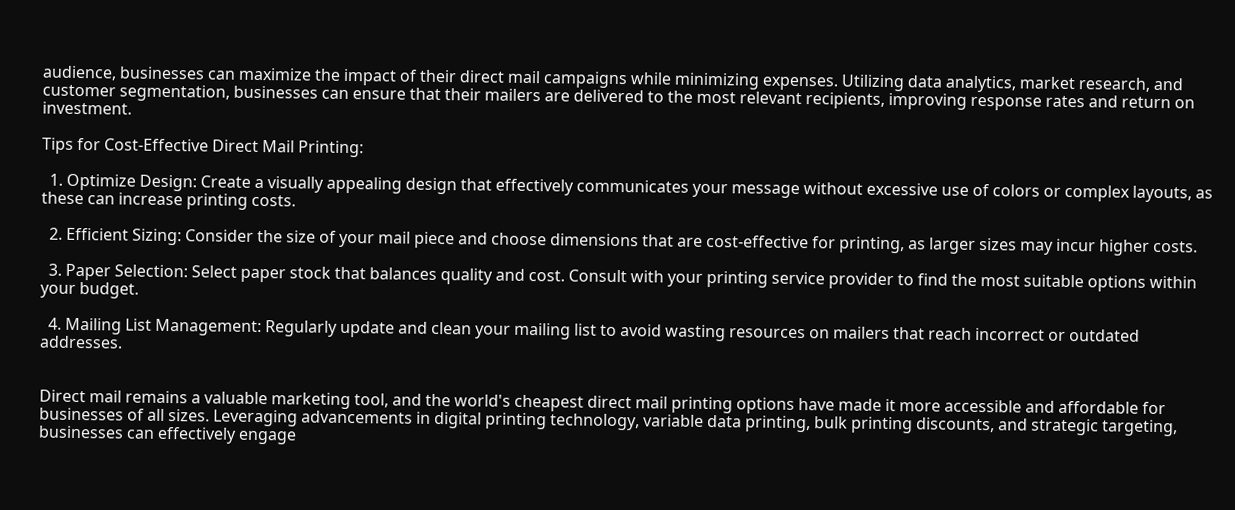audience, businesses can maximize the impact of their direct mail campaigns while minimizing expenses. Utilizing data analytics, market research, and customer segmentation, businesses can ensure that their mailers are delivered to the most relevant recipients, improving response rates and return on investment.

Tips for Cost-Effective Direct Mail Printing:

  1. Optimize Design: Create a visually appealing design that effectively communicates your message without excessive use of colors or complex layouts, as these can increase printing costs.

  2. Efficient Sizing: Consider the size of your mail piece and choose dimensions that are cost-effective for printing, as larger sizes may incur higher costs.

  3. Paper Selection: Select paper stock that balances quality and cost. Consult with your printing service provider to find the most suitable options within your budget.

  4. Mailing List Management: Regularly update and clean your mailing list to avoid wasting resources on mailers that reach incorrect or outdated addresses.


Direct mail remains a valuable marketing tool, and the world's cheapest direct mail printing options have made it more accessible and affordable for businesses of all sizes. Leveraging advancements in digital printing technology, variable data printing, bulk printing discounts, and strategic targeting, businesses can effectively engage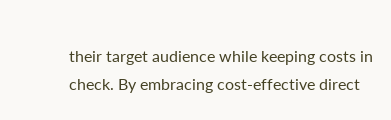their target audience while keeping costs in check. By embracing cost-effective direct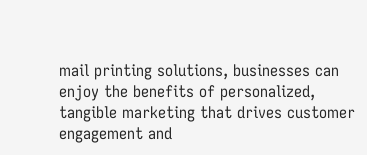mail printing solutions, businesses can enjoy the benefits of personalized, tangible marketing that drives customer engagement and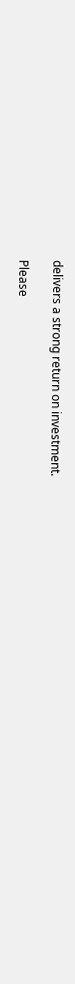delivers a strong return on investment.

Please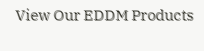View Our EDDM Products